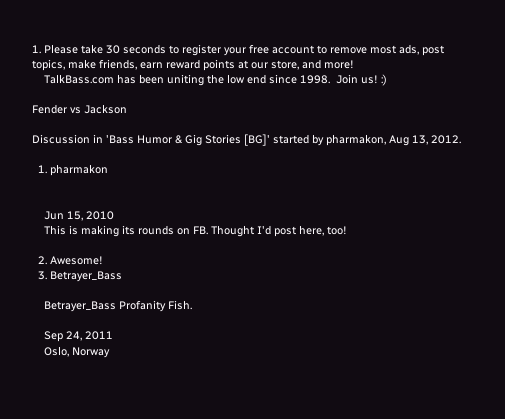1. Please take 30 seconds to register your free account to remove most ads, post topics, make friends, earn reward points at our store, and more!
    TalkBass.com has been uniting the low end since 1998.  Join us! :)

Fender vs Jackson

Discussion in 'Bass Humor & Gig Stories [BG]' started by pharmakon, Aug 13, 2012.

  1. pharmakon


    Jun 15, 2010
    This is making its rounds on FB. Thought I'd post here, too!

  2. Awesome!
  3. Betrayer_Bass

    Betrayer_Bass Profanity Fish.

    Sep 24, 2011
    Oslo, Norway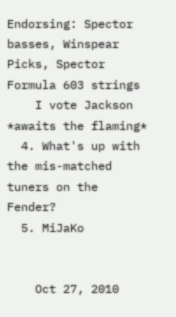Endorsing: Spector basses, Winspear Picks, Spector Formula 603 strings
    I vote Jackson *awaits the flaming*
  4. What's up with the mis-matched tuners on the Fender?
  5. MiJaKo


    Oct 27, 2010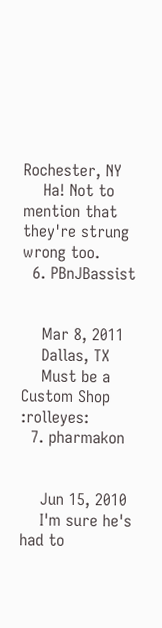Rochester, NY
    Ha! Not to mention that they're strung wrong too.
  6. PBnJBassist


    Mar 8, 2011
    Dallas, TX
    Must be a Custom Shop :rolleyes:
  7. pharmakon


    Jun 15, 2010
    I'm sure he's had to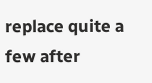replace quite a few after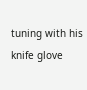tuning with his knife glove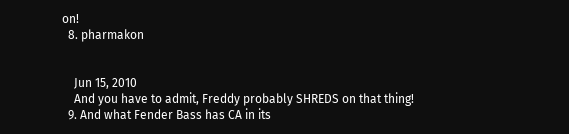on!
  8. pharmakon


    Jun 15, 2010
    And you have to admit, Freddy probably SHREDS on that thing!
  9. And what Fender Bass has CA in its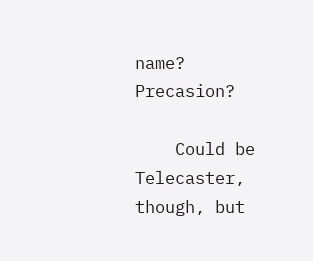name? Precasion?

    Could be Telecaster, though, but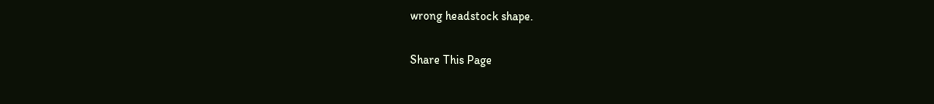wrong headstock shape.

Share This Page